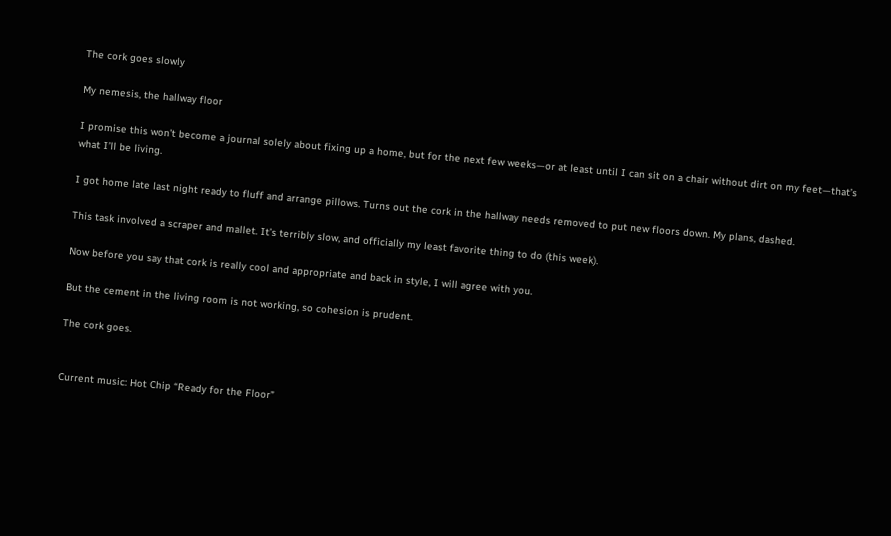The cork goes slowly

My nemesis, the hallway floor

I promise this won’t become a journal solely about fixing up a home, but for the next few weeks—or at least until I can sit on a chair without dirt on my feet—that’s what I’ll be living.

I got home late last night ready to fluff and arrange pillows. Turns out the cork in the hallway needs removed to put new floors down. My plans, dashed.

This task involved a scraper and mallet. It’s terribly slow, and officially my least favorite thing to do (this week).

Now before you say that cork is really cool and appropriate and back in style, I will agree with you.

But the cement in the living room is not working, so cohesion is prudent.

The cork goes.


Current music: Hot Chip “Ready for the Floor”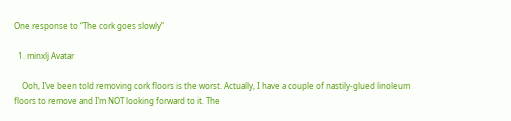One response to “The cork goes slowly”

  1. minxlj Avatar

    Ooh, I’ve been told removing cork floors is the worst. Actually, I have a couple of nastily-glued linoleum floors to remove and I’m NOT looking forward to it. The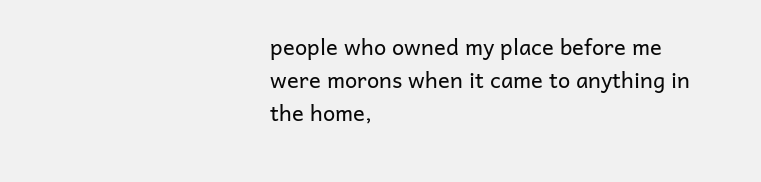people who owned my place before me were morons when it came to anything in the home,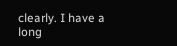clearly. I have a long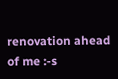renovation ahead of me :-s